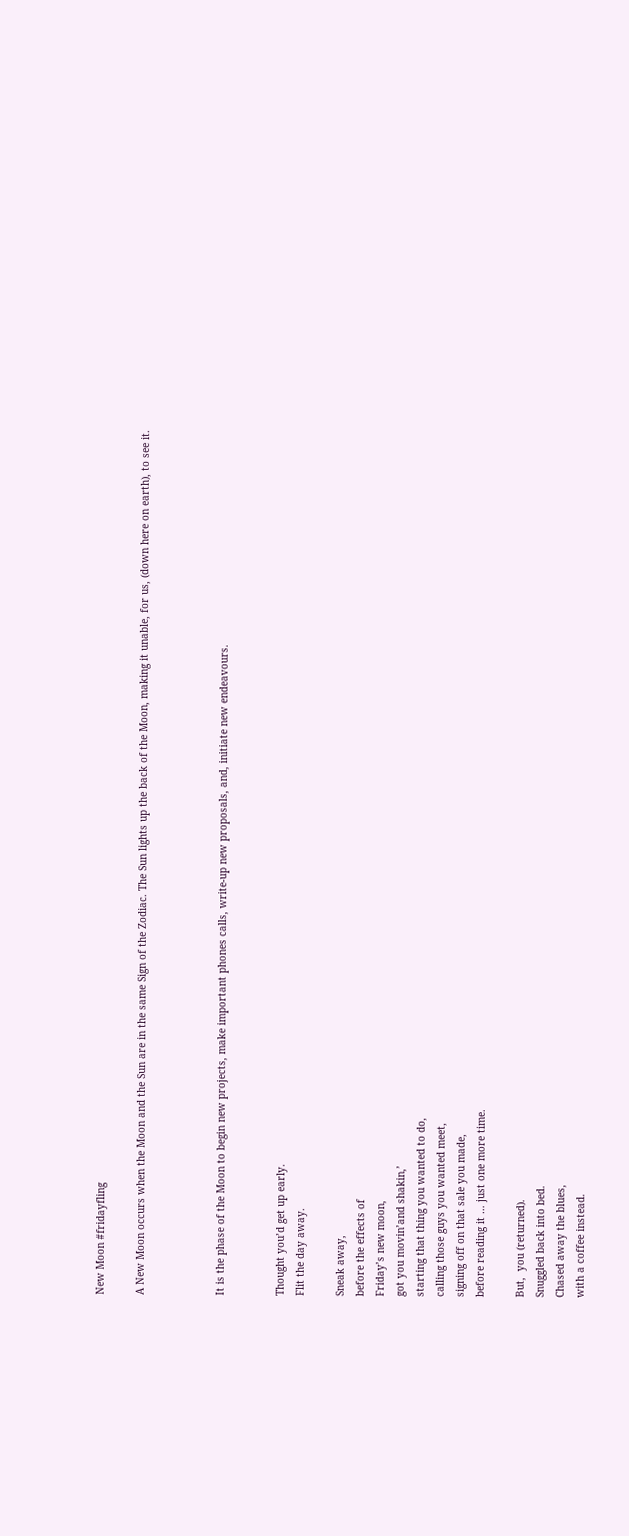New Moon #fridayfling

A New Moon occurs when the Moon and the Sun are in the same Sign of the Zodiac. The Sun lights up the back of the Moon, making it unable, for us, (down here on earth), to see it.



It is the phase of the Moon to begin new projects, make important phones calls, write-up new proposals, and, initiate new endeavours.


Thought you’d get up early.
Flit the day away.

Sneak away,
before the effects of
Friday’s new moon,
got you movin’and shakin,’
starting that thing you wanted to do,
calling those guys you wanted meet,
signing off on that sale you made,
before reading it … just one more time.

But,  you (returned).
Snuggled back into bed.
Chased away the blues,
with a coffee instead.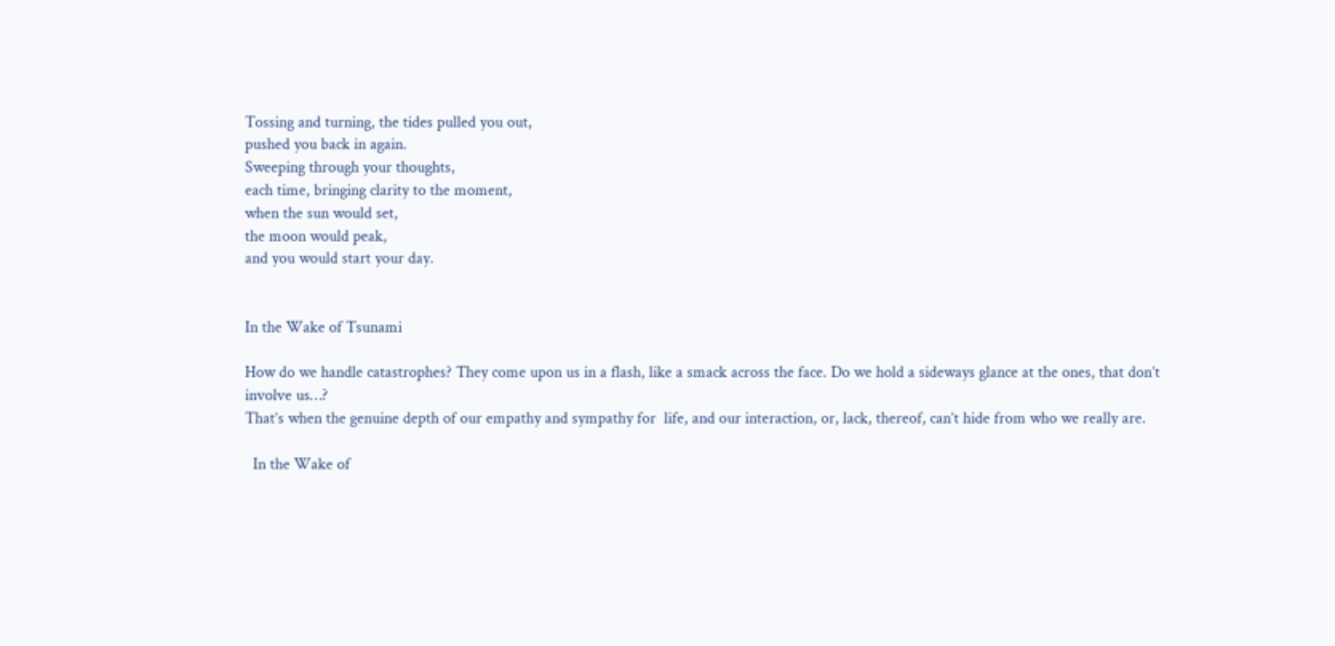Tossing and turning, the tides pulled you out,
pushed you back in again.
Sweeping through your thoughts,
each time, bringing clarity to the moment,
when the sun would set,
the moon would peak,
and you would start your day.


In the Wake of Tsunami

How do we handle catastrophes? They come upon us in a flash, like a smack across the face. Do we hold a sideways glance at the ones, that don’t  involve us…?
That’s when the genuine depth of our empathy and sympathy for  life, and our interaction, or, lack, thereof, can’t hide from who we really are.

  In the Wake of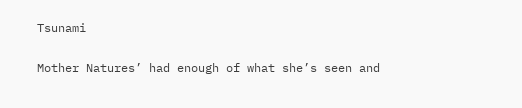Tsunami

Mother Natures’ had enough of what she’s seen and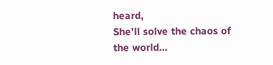heard,
She’ll solve the chaos of the world…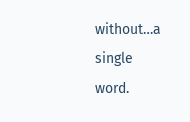without…a single word.